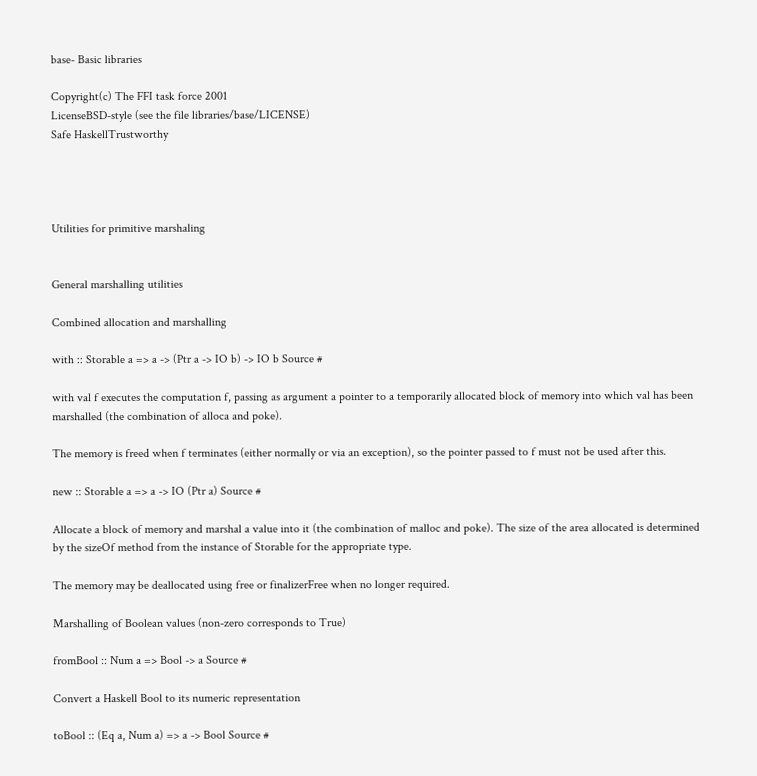base- Basic libraries

Copyright(c) The FFI task force 2001
LicenseBSD-style (see the file libraries/base/LICENSE)
Safe HaskellTrustworthy




Utilities for primitive marshaling


General marshalling utilities

Combined allocation and marshalling

with :: Storable a => a -> (Ptr a -> IO b) -> IO b Source #

with val f executes the computation f, passing as argument a pointer to a temporarily allocated block of memory into which val has been marshalled (the combination of alloca and poke).

The memory is freed when f terminates (either normally or via an exception), so the pointer passed to f must not be used after this.

new :: Storable a => a -> IO (Ptr a) Source #

Allocate a block of memory and marshal a value into it (the combination of malloc and poke). The size of the area allocated is determined by the sizeOf method from the instance of Storable for the appropriate type.

The memory may be deallocated using free or finalizerFree when no longer required.

Marshalling of Boolean values (non-zero corresponds to True)

fromBool :: Num a => Bool -> a Source #

Convert a Haskell Bool to its numeric representation

toBool :: (Eq a, Num a) => a -> Bool Source #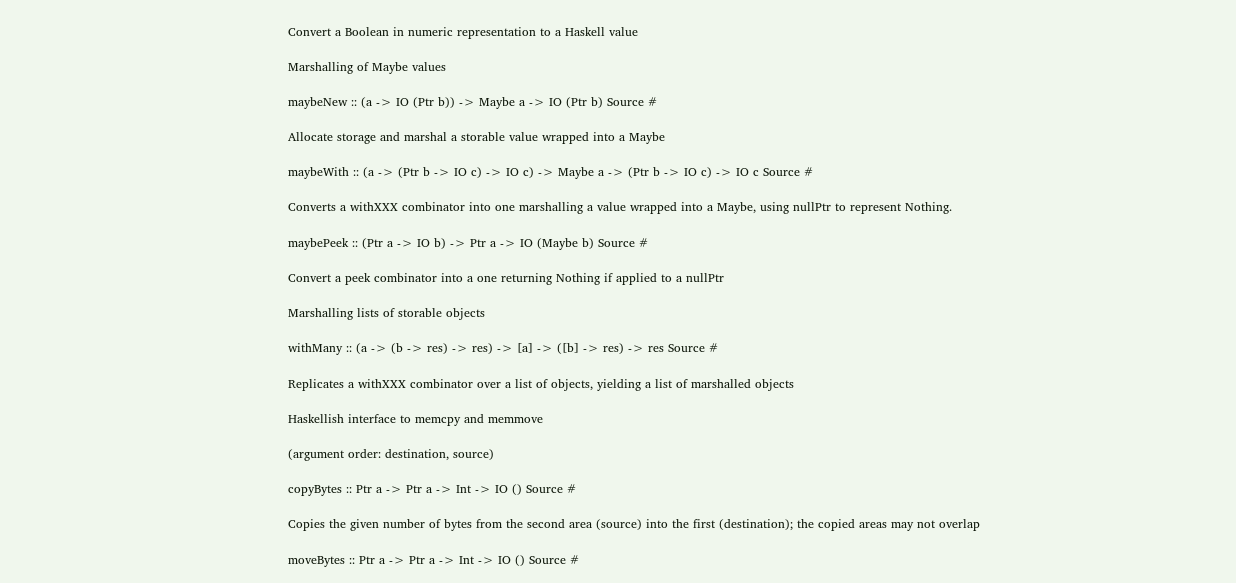Convert a Boolean in numeric representation to a Haskell value

Marshalling of Maybe values

maybeNew :: (a -> IO (Ptr b)) -> Maybe a -> IO (Ptr b) Source #

Allocate storage and marshal a storable value wrapped into a Maybe

maybeWith :: (a -> (Ptr b -> IO c) -> IO c) -> Maybe a -> (Ptr b -> IO c) -> IO c Source #

Converts a withXXX combinator into one marshalling a value wrapped into a Maybe, using nullPtr to represent Nothing.

maybePeek :: (Ptr a -> IO b) -> Ptr a -> IO (Maybe b) Source #

Convert a peek combinator into a one returning Nothing if applied to a nullPtr

Marshalling lists of storable objects

withMany :: (a -> (b -> res) -> res) -> [a] -> ([b] -> res) -> res Source #

Replicates a withXXX combinator over a list of objects, yielding a list of marshalled objects

Haskellish interface to memcpy and memmove

(argument order: destination, source)

copyBytes :: Ptr a -> Ptr a -> Int -> IO () Source #

Copies the given number of bytes from the second area (source) into the first (destination); the copied areas may not overlap

moveBytes :: Ptr a -> Ptr a -> Int -> IO () Source #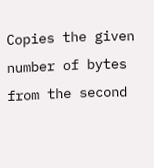Copies the given number of bytes from the second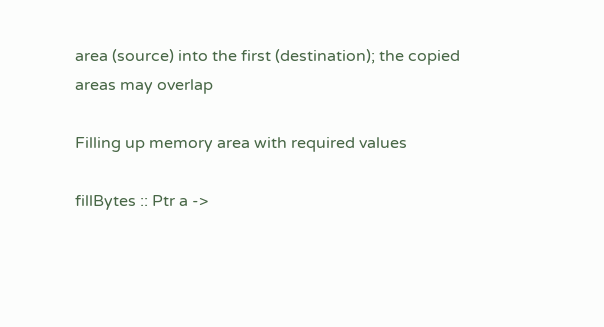area (source) into the first (destination); the copied areas may overlap

Filling up memory area with required values

fillBytes :: Ptr a ->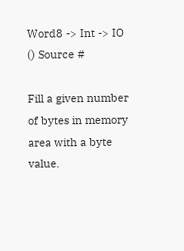Word8 -> Int -> IO () Source #

Fill a given number of bytes in memory area with a byte value.